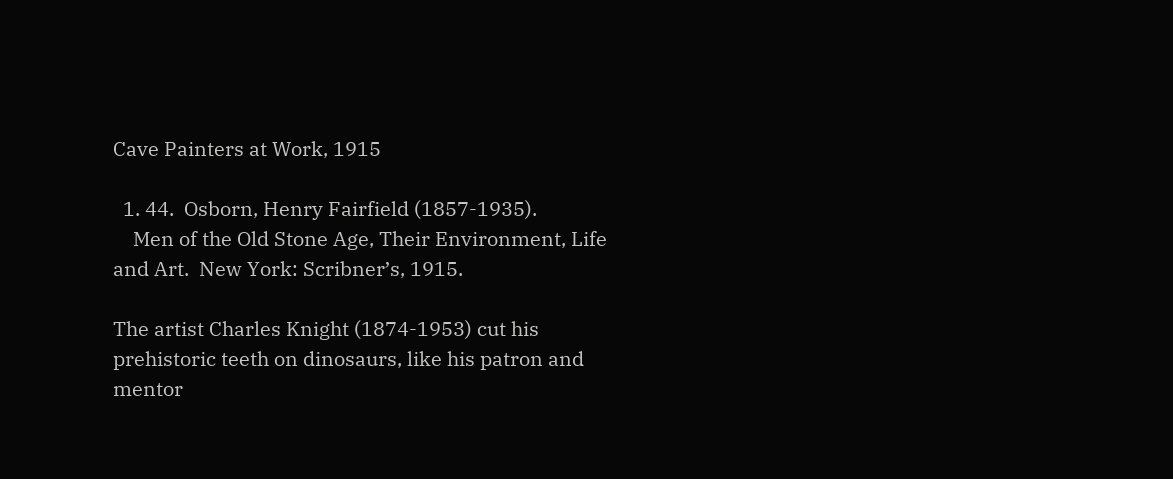Cave Painters at Work, 1915

  1. 44.  Osborn, Henry Fairfield (1857-1935).
    Men of the Old Stone Age, Their Environment, Life and Art.  New York: Scribner’s, 1915.

The artist Charles Knight (1874-1953) cut his prehistoric teeth on dinosaurs, like his patron and mentor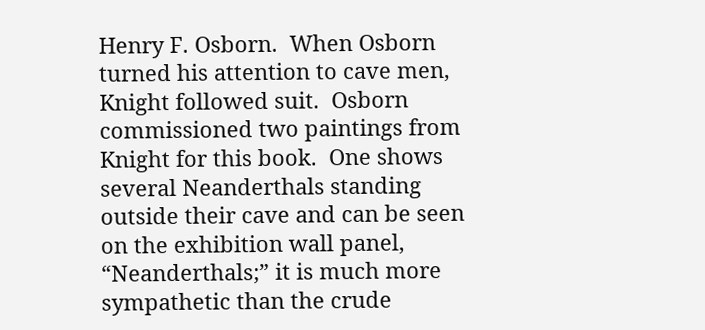Henry F. Osborn.  When Osborn turned his attention to cave men, Knight followed suit.  Osborn commissioned two paintings from Knight for this book.  One shows several Neanderthals standing outside their cave and can be seen on the exhibition wall panel, “Neanderthals;” it is much more sympathetic than the crude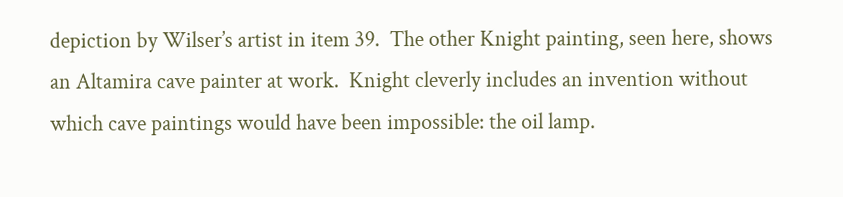depiction by Wilser’s artist in item 39.  The other Knight painting, seen here, shows an Altamira cave painter at work.  Knight cleverly includes an invention without which cave paintings would have been impossible: the oil lamp.